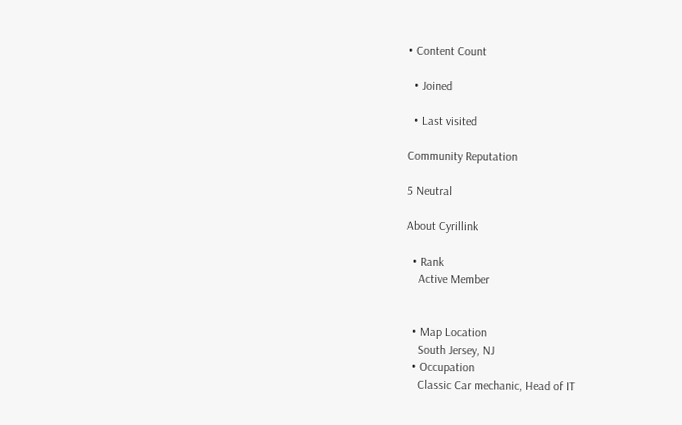• Content Count

  • Joined

  • Last visited

Community Reputation

5 Neutral

About Cyrillink

  • Rank
    Active Member


  • Map Location
    South Jersey, NJ
  • Occupation
    Classic Car mechanic, Head of IT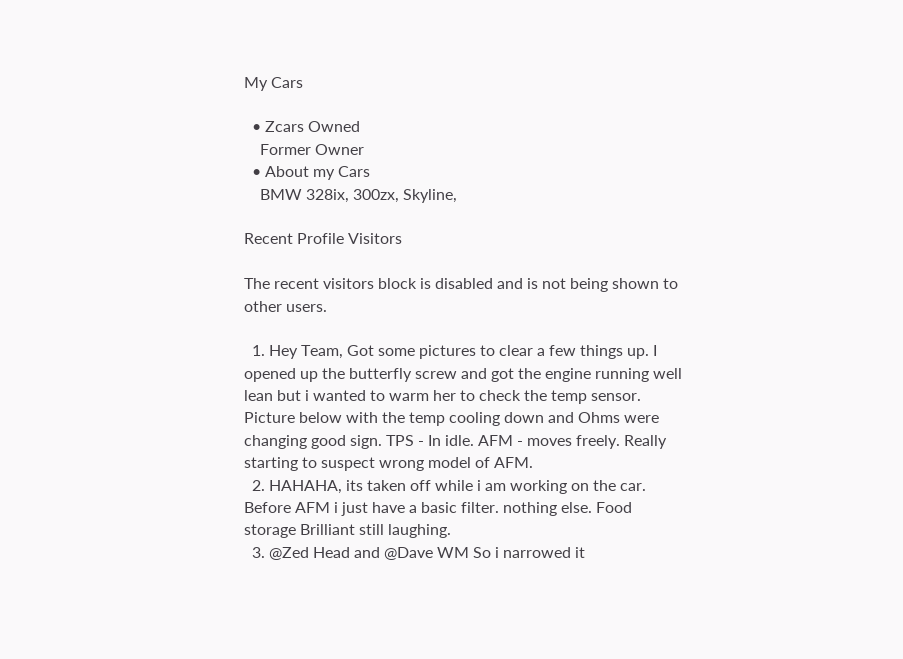My Cars

  • Zcars Owned
    Former Owner
  • About my Cars
    BMW 328ix, 300zx, Skyline,

Recent Profile Visitors

The recent visitors block is disabled and is not being shown to other users.

  1. Hey Team, Got some pictures to clear a few things up. I opened up the butterfly screw and got the engine running well lean but i wanted to warm her to check the temp sensor. Picture below with the temp cooling down and Ohms were changing good sign. TPS - In idle. AFM - moves freely. Really starting to suspect wrong model of AFM.
  2. HAHAHA, its taken off while i am working on the car. Before AFM i just have a basic filter. nothing else. Food storage Brilliant still laughing.
  3. @Zed Head and @Dave WM So i narrowed it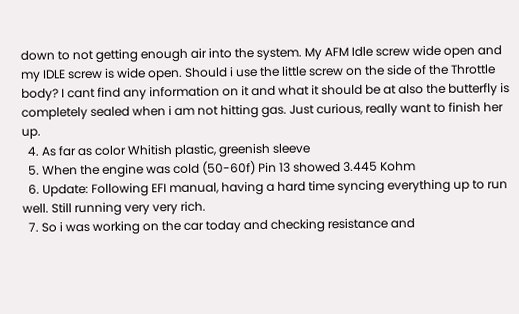down to not getting enough air into the system. My AFM Idle screw wide open and my IDLE screw is wide open. Should i use the little screw on the side of the Throttle body? I cant find any information on it and what it should be at also the butterfly is completely sealed when i am not hitting gas. Just curious, really want to finish her up.
  4. As far as color Whitish plastic, greenish sleeve
  5. When the engine was cold (50-60f) Pin 13 showed 3.445 Kohm
  6. Update: Following EFI manual, having a hard time syncing everything up to run well. Still running very very rich.
  7. So i was working on the car today and checking resistance and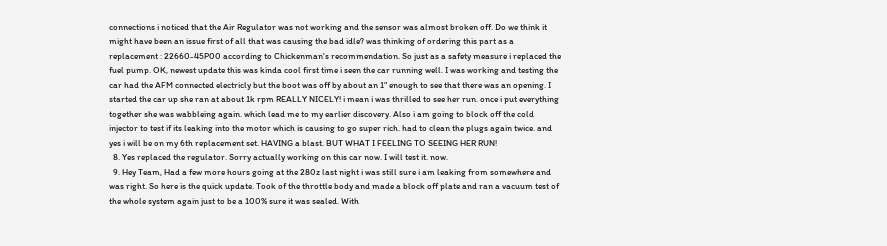connections i noticed that the Air Regulator was not working and the sensor was almost broken off. Do we think it might have been an issue first of all that was causing the bad idle? was thinking of ordering this part as a replacement : 22660-45P00 according to Chickenman's recommendation. So just as a safety measure i replaced the fuel pump. OK, newest update this was kinda cool first time i seen the car running well. I was working and testing the car had the AFM connected electricly but the boot was off by about an 1" enough to see that there was an opening. I started the car up she ran at about 1k rpm REALLY NICELY! i mean i was thrilled to see her run. once i put everything together she was wabbleing again. which lead me to my earlier discovery. Also i am going to block off the cold injector to test if its leaking into the motor which is causing to go super rich. had to clean the plugs again twice. and yes i will be on my 6th replacement set. HAVING a blast. BUT WHAT I FEELING TO SEEING HER RUN!
  8. Yes replaced the regulator. Sorry actually working on this car now. I will test it. now.
  9. Hey Team, Had a few more hours going at the 280z last night i was still sure i am leaking from somewhere and was right. So here is the quick update. Took of the throttle body and made a block off plate and ran a vacuum test of the whole system again just to be a 100% sure it was sealed. With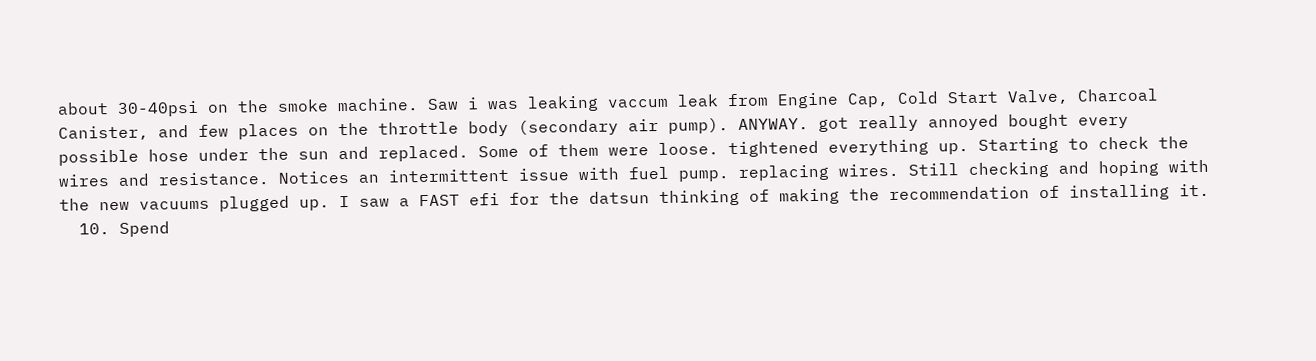about 30-40psi on the smoke machine. Saw i was leaking vaccum leak from Engine Cap, Cold Start Valve, Charcoal Canister, and few places on the throttle body (secondary air pump). ANYWAY. got really annoyed bought every possible hose under the sun and replaced. Some of them were loose. tightened everything up. Starting to check the wires and resistance. Notices an intermittent issue with fuel pump. replacing wires. Still checking and hoping with the new vacuums plugged up. I saw a FAST efi for the datsun thinking of making the recommendation of installing it.
  10. Spend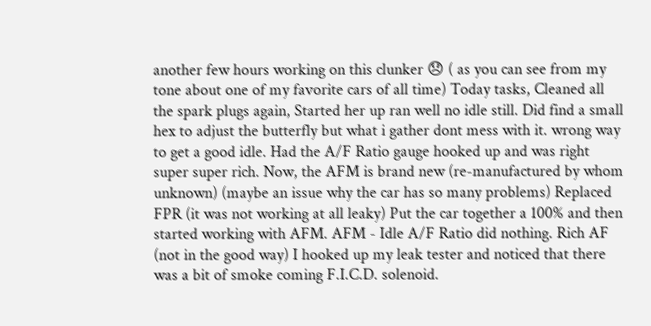another few hours working on this clunker 😞 ( as you can see from my tone about one of my favorite cars of all time) Today tasks, Cleaned all the spark plugs again, Started her up ran well no idle still. Did find a small hex to adjust the butterfly but what i gather dont mess with it. wrong way to get a good idle. Had the A/F Ratio gauge hooked up and was right super super rich. Now, the AFM is brand new (re-manufactured by whom unknown) (maybe an issue why the car has so many problems) Replaced FPR (it was not working at all leaky) Put the car together a 100% and then started working with AFM. AFM - Idle A/F Ratio did nothing. Rich AF (not in the good way) I hooked up my leak tester and noticed that there was a bit of smoke coming F.I.C.D. solenoid.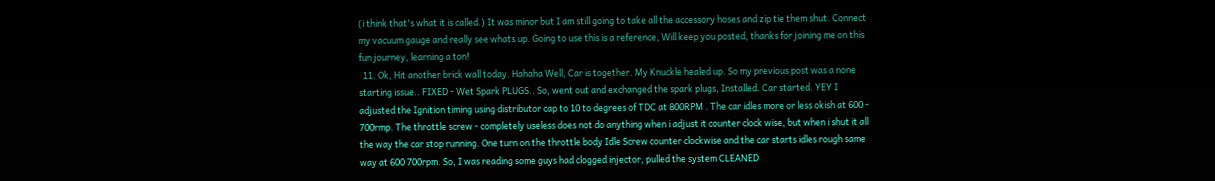(i think that's what it is called.) It was minor but I am still going to take all the accessory hoses and zip tie them shut. Connect my vacuum gauge and really see whats up. Going to use this is a reference, Will keep you posted, thanks for joining me on this fun journey, learning a ton!
  11. Ok, Hit another brick wall today. Hahaha Well, Car is together. My Knuckle healed up. So my previous post was a none starting issue.. FIXED - Wet Spark PLUGS.. So, went out and exchanged the spark plugs, Installed. Car started. YEY I adjusted the Ignition timing using distributor cap to 10 to degrees of TDC at 800RPM . The car idles more or less okish at 600 - 700rmp. The throttle screw - completely useless does not do anything when i adjust it counter clock wise, but when i shut it all the way the car stop running. One turn on the throttle body Idle Screw counter clockwise and the car starts idles rough same way at 600 700rpm. So, I was reading some guys had clogged injector, pulled the system CLEANED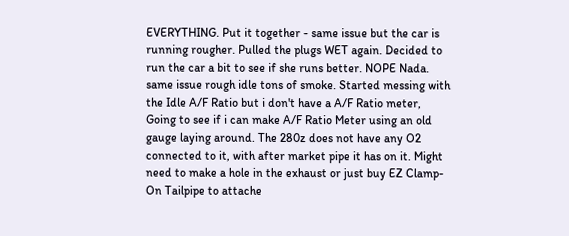EVERYTHING. Put it together - same issue but the car is running rougher. Pulled the plugs WET again. Decided to run the car a bit to see if she runs better. NOPE Nada. same issue rough idle tons of smoke. Started messing with the Idle A/F Ratio but i don't have a A/F Ratio meter, Going to see if i can make A/F Ratio Meter using an old gauge laying around. The 280z does not have any O2 connected to it, with after market pipe it has on it. Might need to make a hole in the exhaust or just buy EZ Clamp-On Tailpipe to attache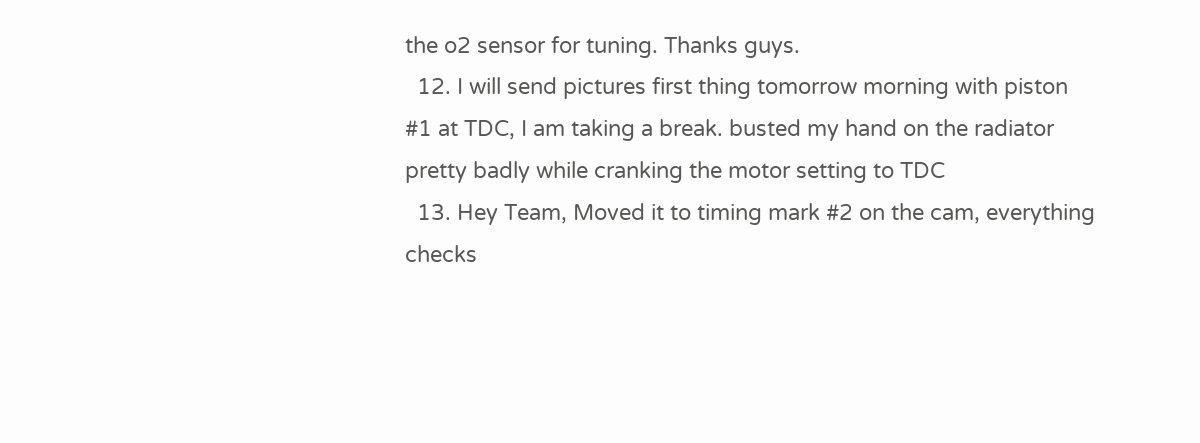the o2 sensor for tuning. Thanks guys.
  12. I will send pictures first thing tomorrow morning with piston #1 at TDC, I am taking a break. busted my hand on the radiator pretty badly while cranking the motor setting to TDC
  13. Hey Team, Moved it to timing mark #2 on the cam, everything checks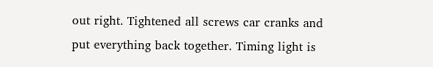out right. Tightened all screws car cranks and put everything back together. Timing light is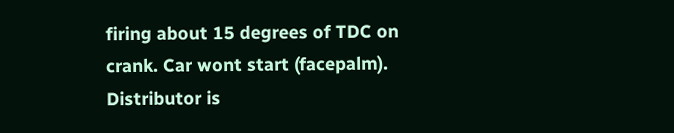firing about 15 degrees of TDC on crank. Car wont start (facepalm). Distributor is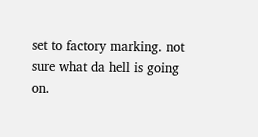set to factory marking. not sure what da hell is going on.